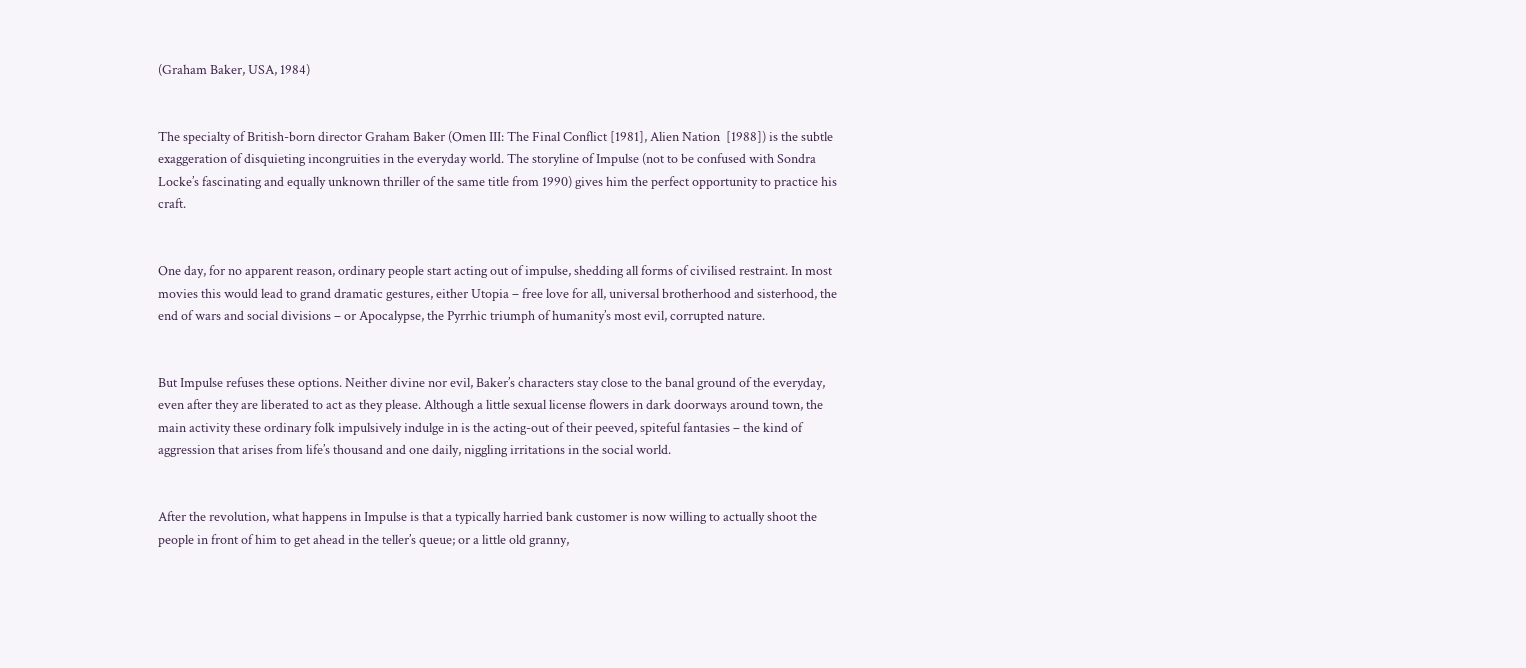(Graham Baker, USA, 1984)


The specialty of British-born director Graham Baker (Omen III: The Final Conflict [1981], Alien Nation  [1988]) is the subtle exaggeration of disquieting incongruities in the everyday world. The storyline of Impulse (not to be confused with Sondra Locke’s fascinating and equally unknown thriller of the same title from 1990) gives him the perfect opportunity to practice his craft.


One day, for no apparent reason, ordinary people start acting out of impulse, shedding all forms of civilised restraint. In most movies this would lead to grand dramatic gestures, either Utopia – free love for all, universal brotherhood and sisterhood, the end of wars and social divisions – or Apocalypse, the Pyrrhic triumph of humanity’s most evil, corrupted nature.


But Impulse refuses these options. Neither divine nor evil, Baker’s characters stay close to the banal ground of the everyday, even after they are liberated to act as they please. Although a little sexual license flowers in dark doorways around town, the main activity these ordinary folk impulsively indulge in is the acting-out of their peeved, spiteful fantasies – the kind of aggression that arises from life’s thousand and one daily, niggling irritations in the social world.


After the revolution, what happens in Impulse is that a typically harried bank customer is now willing to actually shoot the people in front of him to get ahead in the teller’s queue; or a little old granny,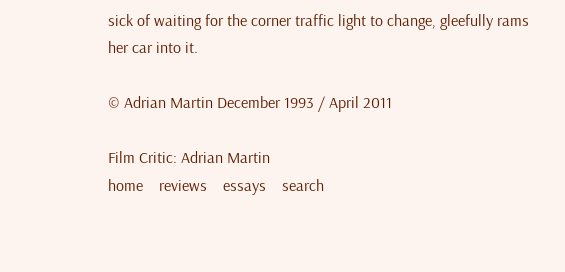sick of waiting for the corner traffic light to change, gleefully rams her car into it.

© Adrian Martin December 1993 / April 2011

Film Critic: Adrian Martin
home    reviews    essays    search